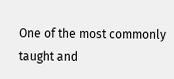One of the most commonly taught and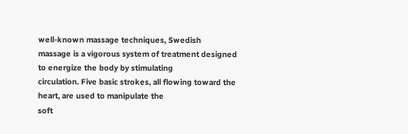well-known massage techniques, Swedish
massage is a vigorous system of treatment designed to energize the body by stimulating
circulation. Five basic strokes, all flowing toward the heart, are used to manipulate the
soft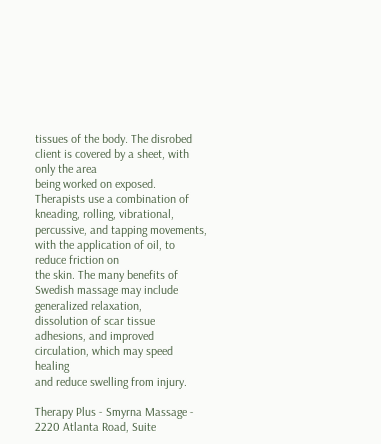tissues of the body. The disrobed client is covered by a sheet, with only the area
being worked on exposed. Therapists use a combination of kneading, rolling, vibrational,
percussive, and tapping movements, with the application of oil, to reduce friction on
the skin. The many benefits of Swedish massage may include generalized relaxation,
dissolution of scar tissue adhesions, and improved circulation, which may speed healing
and reduce swelling from injury.

Therapy Plus - Smyrna Massage - 2220 Atlanta Road, Suite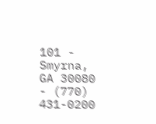101 - Smyrna, GA 30080 - (770) 431-0200